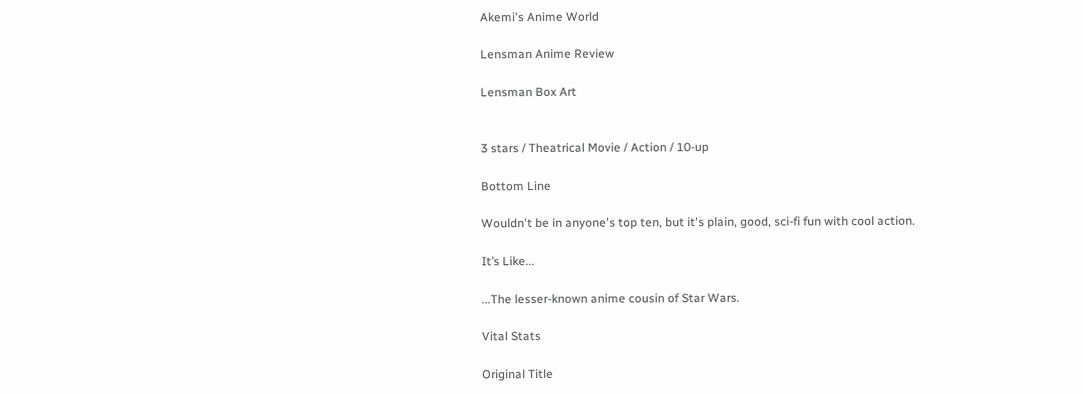Akemi's Anime World

Lensman Anime Review

Lensman Box Art


3 stars / Theatrical Movie / Action / 10-up

Bottom Line

Wouldn't be in anyone's top ten, but it's plain, good, sci-fi fun with cool action.

It’s Like...

...The lesser-known anime cousin of Star Wars.

Vital Stats

Original Title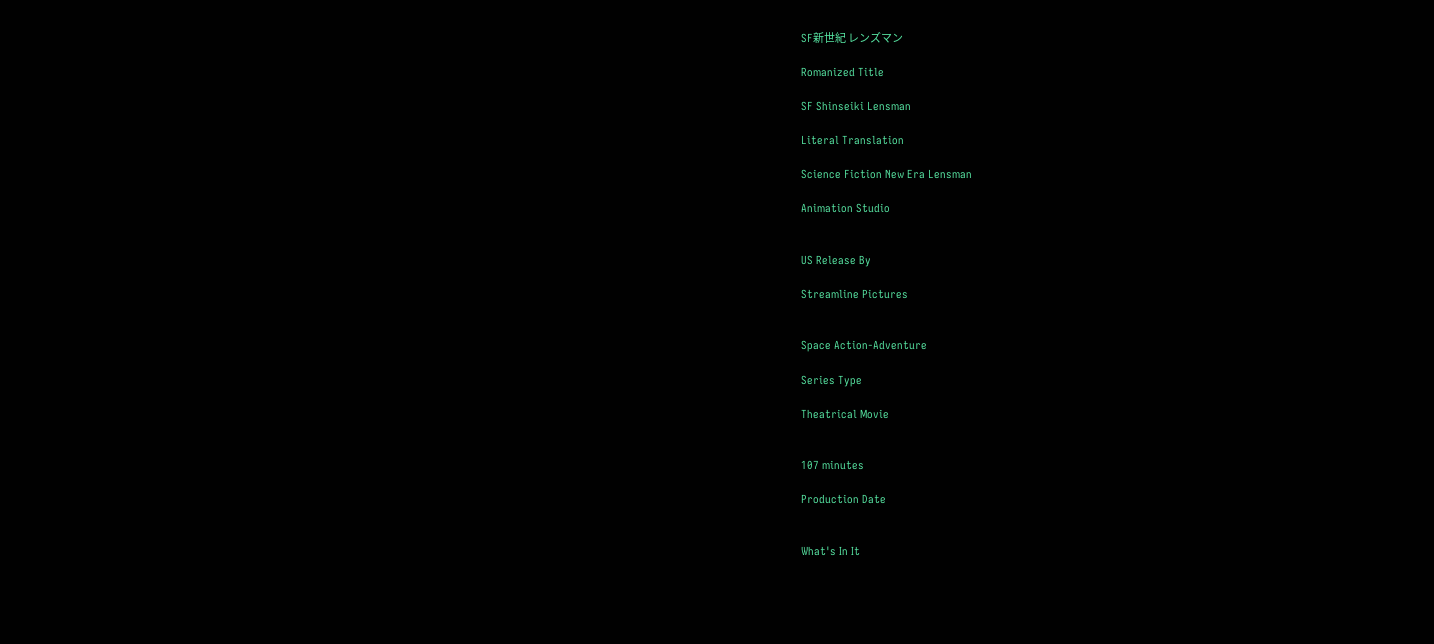SF新世紀 レンズマン

Romanized Title

SF Shinseiki Lensman

Literal Translation

Science Fiction New Era Lensman

Animation Studio


US Release By

Streamline Pictures


Space Action-Adventure

Series Type

Theatrical Movie


107 minutes

Production Date


What's In It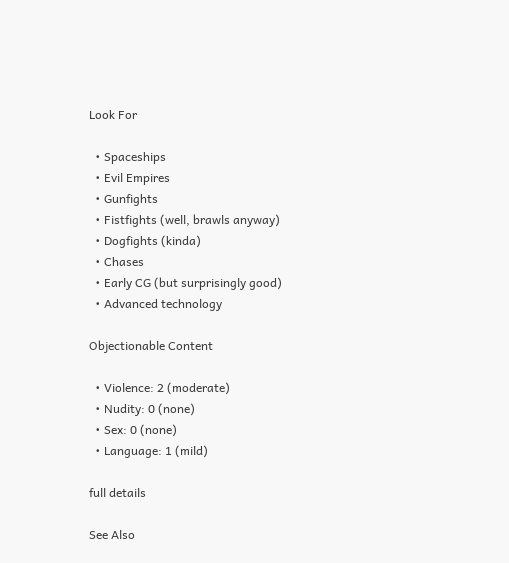Look For

  • Spaceships
  • Evil Empires
  • Gunfights
  • Fistfights (well, brawls anyway)
  • Dogfights (kinda)
  • Chases
  • Early CG (but surprisingly good)
  • Advanced technology

Objectionable Content

  • Violence: 2 (moderate)
  • Nudity: 0 (none)
  • Sex: 0 (none)
  • Language: 1 (mild)

full details

See Also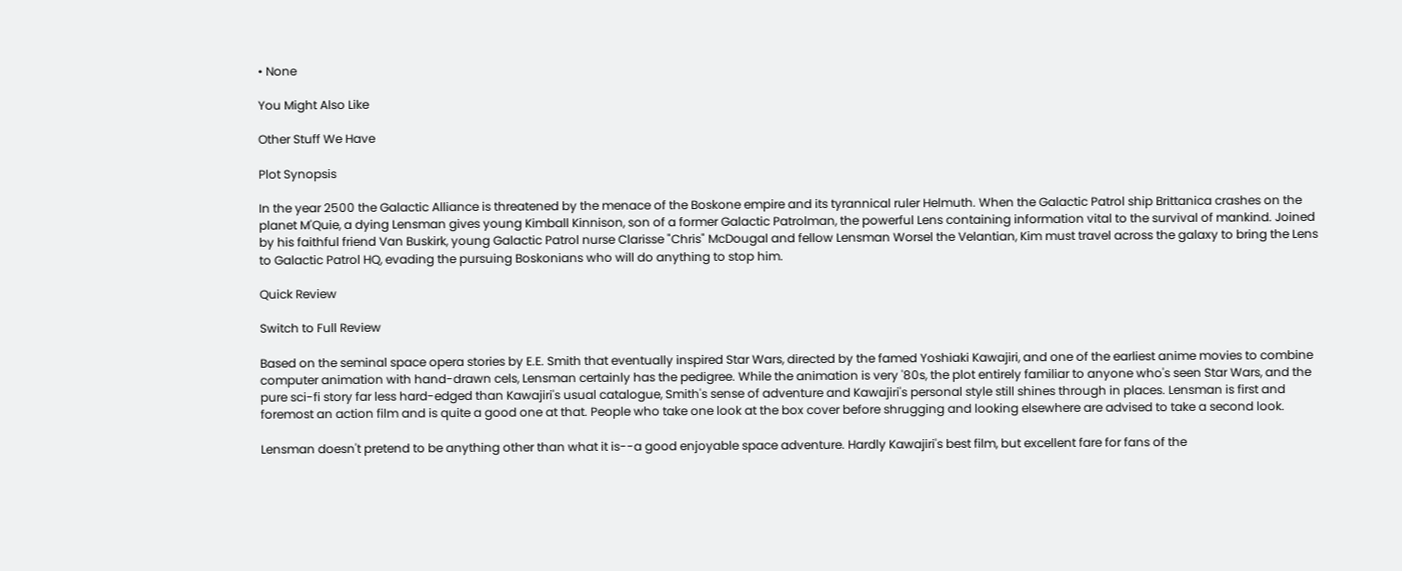• None

You Might Also Like

Other Stuff We Have

Plot Synopsis

In the year 2500 the Galactic Alliance is threatened by the menace of the Boskone empire and its tyrannical ruler Helmuth. When the Galactic Patrol ship Brittanica crashes on the planet M'Quie, a dying Lensman gives young Kimball Kinnison, son of a former Galactic Patrolman, the powerful Lens containing information vital to the survival of mankind. Joined by his faithful friend Van Buskirk, young Galactic Patrol nurse Clarisse "Chris" McDougal and fellow Lensman Worsel the Velantian, Kim must travel across the galaxy to bring the Lens to Galactic Patrol HQ, evading the pursuing Boskonians who will do anything to stop him.

Quick Review

Switch to Full Review

Based on the seminal space opera stories by E.E. Smith that eventually inspired Star Wars, directed by the famed Yoshiaki Kawajiri, and one of the earliest anime movies to combine computer animation with hand-drawn cels, Lensman certainly has the pedigree. While the animation is very '80s, the plot entirely familiar to anyone who's seen Star Wars, and the pure sci-fi story far less hard-edged than Kawajiri's usual catalogue, Smith's sense of adventure and Kawajiri's personal style still shines through in places. Lensman is first and foremost an action film and is quite a good one at that. People who take one look at the box cover before shrugging and looking elsewhere are advised to take a second look.

Lensman doesn't pretend to be anything other than what it is--a good enjoyable space adventure. Hardly Kawajiri's best film, but excellent fare for fans of the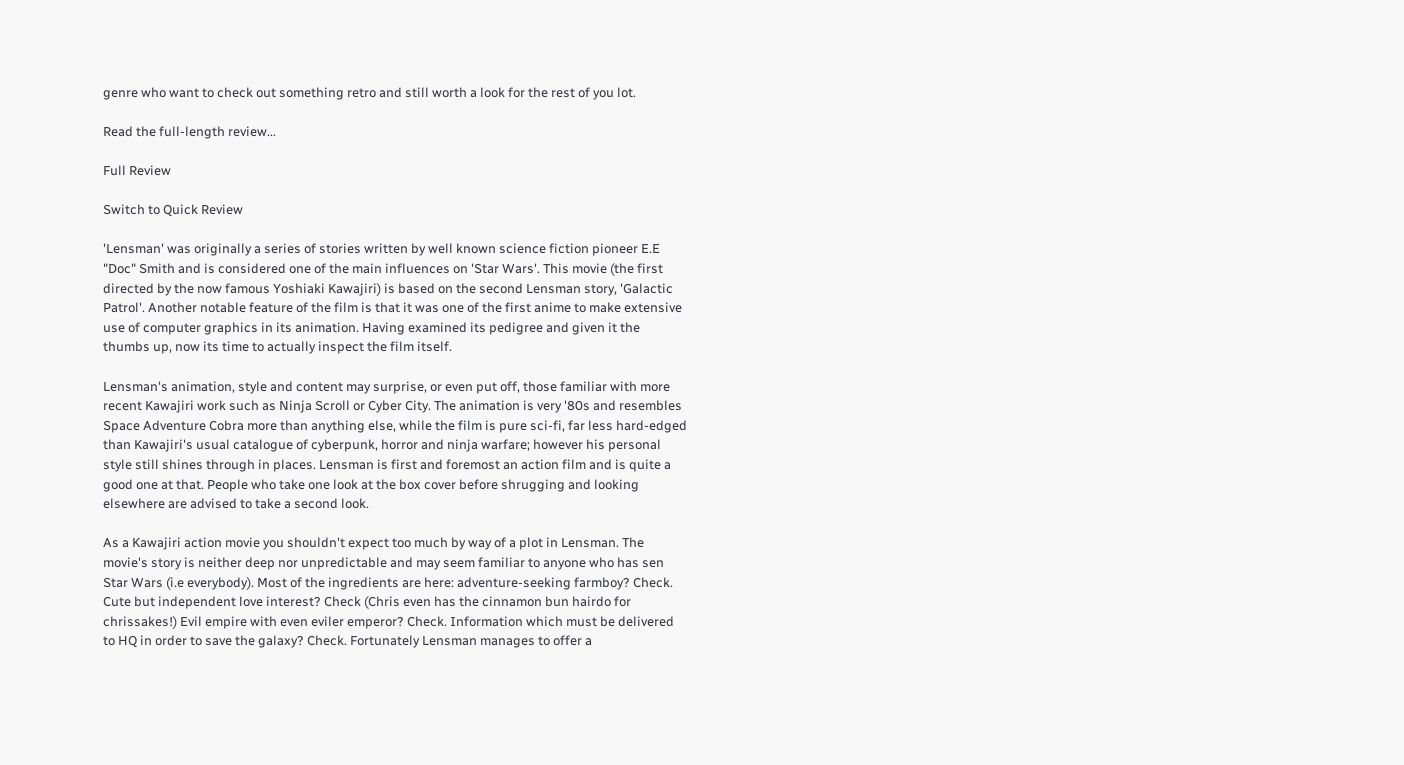genre who want to check out something retro and still worth a look for the rest of you lot.

Read the full-length review...

Full Review

Switch to Quick Review

'Lensman' was originally a series of stories written by well known science fiction pioneer E.E "Doc" Smith and is considered one of the main influences on 'Star Wars'. This movie (the first directed by the now famous Yoshiaki Kawajiri) is based on the second Lensman story, 'Galactic Patrol'. Another notable feature of the film is that it was one of the first anime to make extensive use of computer graphics in its animation. Having examined its pedigree and given it the thumbs up, now its time to actually inspect the film itself.

Lensman's animation, style and content may surprise, or even put off, those familiar with more recent Kawajiri work such as Ninja Scroll or Cyber City. The animation is very '80s and resembles Space Adventure Cobra more than anything else, while the film is pure sci-fi, far less hard-edged than Kawajiri's usual catalogue of cyberpunk, horror and ninja warfare; however his personal style still shines through in places. Lensman is first and foremost an action film and is quite a good one at that. People who take one look at the box cover before shrugging and looking elsewhere are advised to take a second look.

As a Kawajiri action movie you shouldn't expect too much by way of a plot in Lensman. The movie's story is neither deep nor unpredictable and may seem familiar to anyone who has sen Star Wars (i.e everybody). Most of the ingredients are here: adventure-seeking farmboy? Check. Cute but independent love interest? Check (Chris even has the cinnamon bun hairdo for chrissakes!) Evil empire with even eviler emperor? Check. Information which must be delivered to HQ in order to save the galaxy? Check. Fortunately Lensman manages to offer a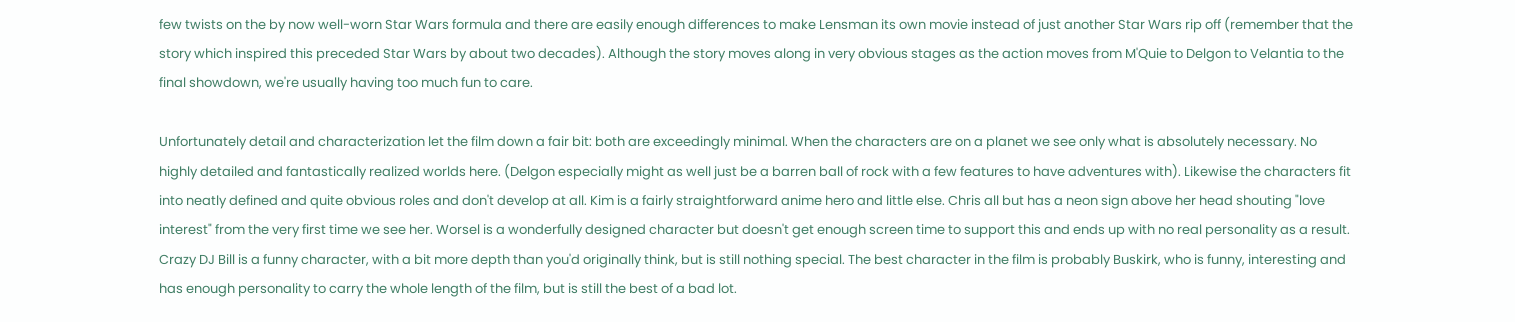few twists on the by now well-worn Star Wars formula and there are easily enough differences to make Lensman its own movie instead of just another Star Wars rip off (remember that the story which inspired this preceded Star Wars by about two decades). Although the story moves along in very obvious stages as the action moves from M'Quie to Delgon to Velantia to the final showdown, we're usually having too much fun to care.

Unfortunately detail and characterization let the film down a fair bit: both are exceedingly minimal. When the characters are on a planet we see only what is absolutely necessary. No highly detailed and fantastically realized worlds here. (Delgon especially might as well just be a barren ball of rock with a few features to have adventures with). Likewise the characters fit into neatly defined and quite obvious roles and don't develop at all. Kim is a fairly straightforward anime hero and little else. Chris all but has a neon sign above her head shouting "love interest" from the very first time we see her. Worsel is a wonderfully designed character but doesn't get enough screen time to support this and ends up with no real personality as a result. Crazy DJ Bill is a funny character, with a bit more depth than you'd originally think, but is still nothing special. The best character in the film is probably Buskirk, who is funny, interesting and has enough personality to carry the whole length of the film, but is still the best of a bad lot.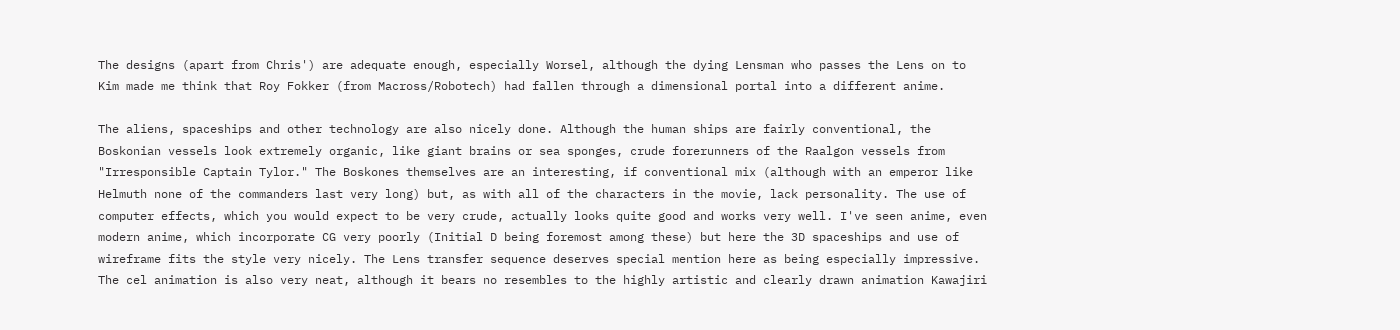The designs (apart from Chris') are adequate enough, especially Worsel, although the dying Lensman who passes the Lens on to Kim made me think that Roy Fokker (from Macross/Robotech) had fallen through a dimensional portal into a different anime.

The aliens, spaceships and other technology are also nicely done. Although the human ships are fairly conventional, the Boskonian vessels look extremely organic, like giant brains or sea sponges, crude forerunners of the Raalgon vessels from "Irresponsible Captain Tylor." The Boskones themselves are an interesting, if conventional mix (although with an emperor like Helmuth none of the commanders last very long) but, as with all of the characters in the movie, lack personality. The use of computer effects, which you would expect to be very crude, actually looks quite good and works very well. I've seen anime, even modern anime, which incorporate CG very poorly (Initial D being foremost among these) but here the 3D spaceships and use of wireframe fits the style very nicely. The Lens transfer sequence deserves special mention here as being especially impressive. The cel animation is also very neat, although it bears no resembles to the highly artistic and clearly drawn animation Kawajiri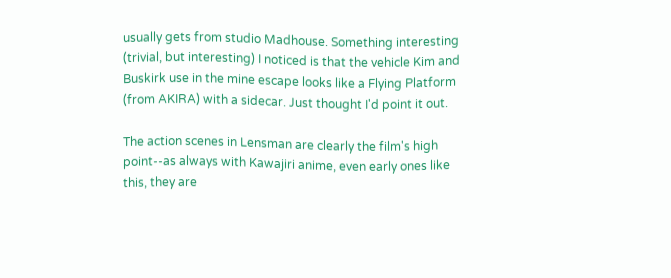usually gets from studio Madhouse. Something interesting (trivial, but interesting) I noticed is that the vehicle Kim and Buskirk use in the mine escape looks like a Flying Platform (from AKIRA) with a sidecar. Just thought I'd point it out.

The action scenes in Lensman are clearly the film's high point--as always with Kawajiri anime, even early ones like this, they are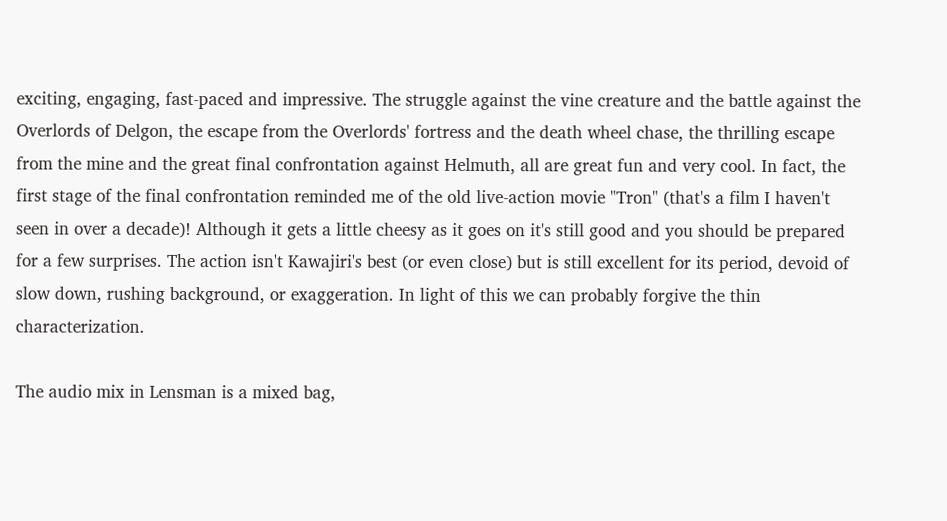exciting, engaging, fast-paced and impressive. The struggle against the vine creature and the battle against the Overlords of Delgon, the escape from the Overlords' fortress and the death wheel chase, the thrilling escape from the mine and the great final confrontation against Helmuth, all are great fun and very cool. In fact, the first stage of the final confrontation reminded me of the old live-action movie "Tron" (that's a film I haven't seen in over a decade)! Although it gets a little cheesy as it goes on it's still good and you should be prepared for a few surprises. The action isn't Kawajiri's best (or even close) but is still excellent for its period, devoid of slow down, rushing background, or exaggeration. In light of this we can probably forgive the thin characterization.

The audio mix in Lensman is a mixed bag,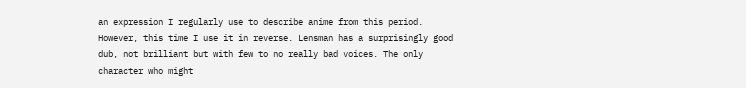an expression I regularly use to describe anime from this period. However, this time I use it in reverse. Lensman has a surprisingly good dub, not brilliant but with few to no really bad voices. The only character who might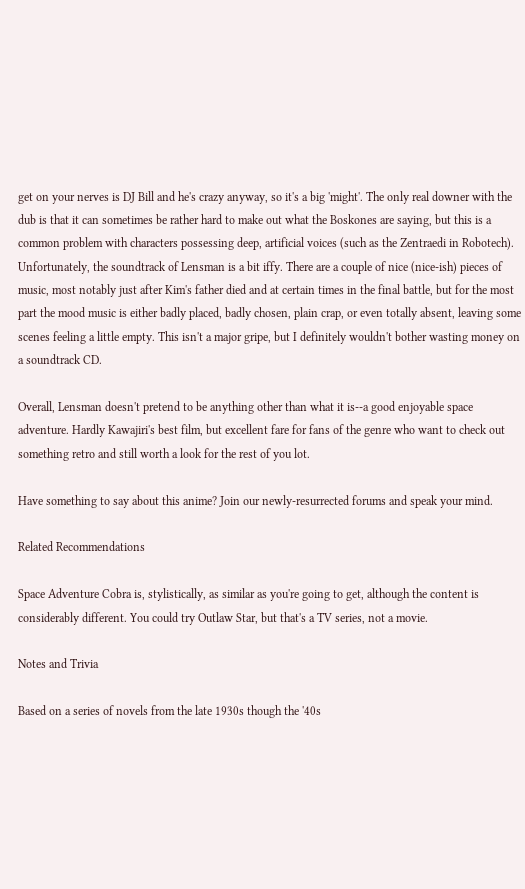get on your nerves is DJ Bill and he's crazy anyway, so it's a big 'might'. The only real downer with the dub is that it can sometimes be rather hard to make out what the Boskones are saying, but this is a common problem with characters possessing deep, artificial voices (such as the Zentraedi in Robotech). Unfortunately, the soundtrack of Lensman is a bit iffy. There are a couple of nice (nice-ish) pieces of music, most notably just after Kim's father died and at certain times in the final battle, but for the most part the mood music is either badly placed, badly chosen, plain crap, or even totally absent, leaving some scenes feeling a little empty. This isn't a major gripe, but I definitely wouldn't bother wasting money on a soundtrack CD.

Overall, Lensman doesn't pretend to be anything other than what it is--a good enjoyable space adventure. Hardly Kawajiri's best film, but excellent fare for fans of the genre who want to check out something retro and still worth a look for the rest of you lot.

Have something to say about this anime? Join our newly-resurrected forums and speak your mind.

Related Recommendations

Space Adventure Cobra is, stylistically, as similar as you're going to get, although the content is considerably different. You could try Outlaw Star, but that's a TV series, not a movie.

Notes and Trivia

Based on a series of novels from the late 1930s though the '40s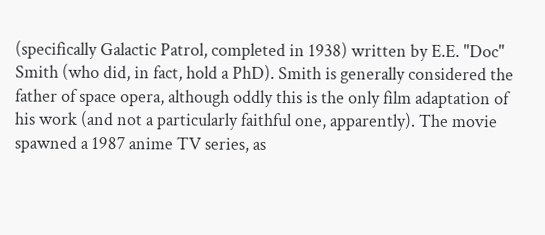(specifically Galactic Patrol, completed in 1938) written by E.E. "Doc" Smith (who did, in fact, hold a PhD). Smith is generally considered the father of space opera, although oddly this is the only film adaptation of his work (and not a particularly faithful one, apparently). The movie spawned a 1987 anime TV series, as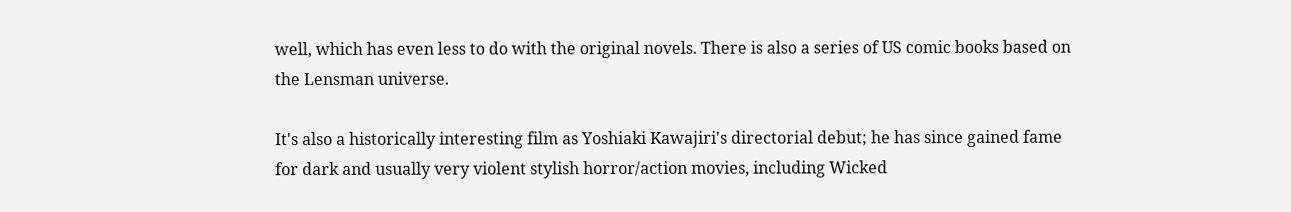well, which has even less to do with the original novels. There is also a series of US comic books based on the Lensman universe.

It's also a historically interesting film as Yoshiaki Kawajiri's directorial debut; he has since gained fame for dark and usually very violent stylish horror/action movies, including Wicked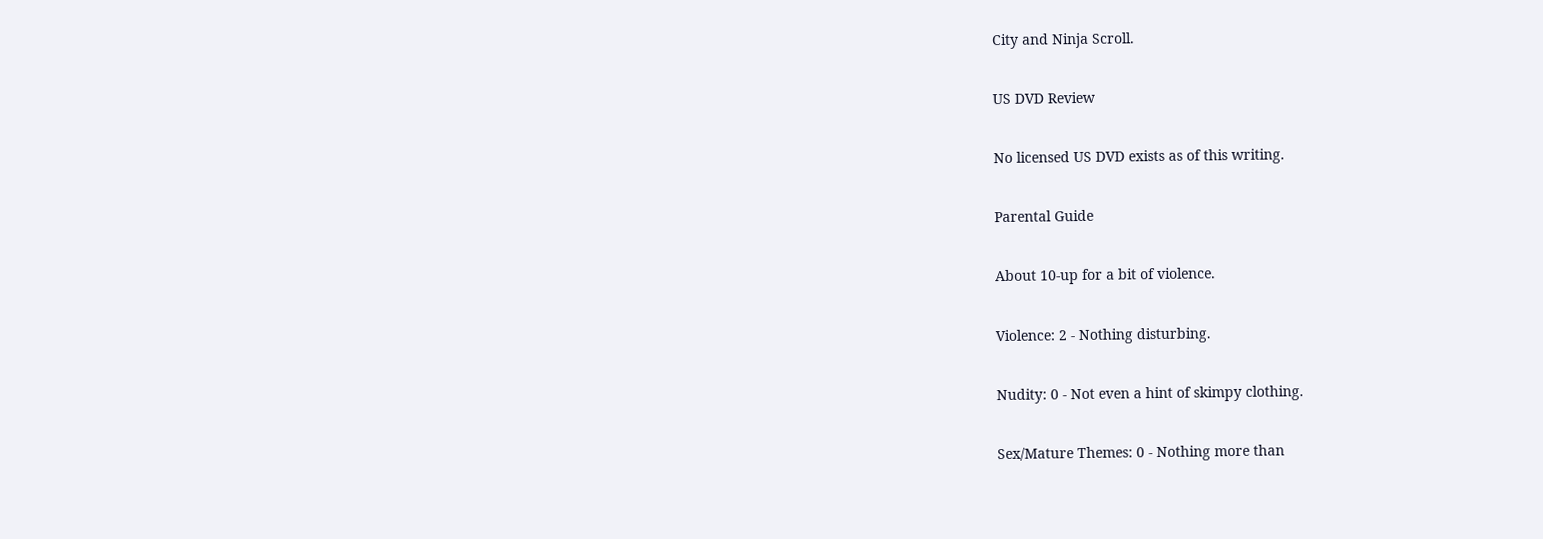City and Ninja Scroll.

US DVD Review

No licensed US DVD exists as of this writing.

Parental Guide

About 10-up for a bit of violence.

Violence: 2 - Nothing disturbing.

Nudity: 0 - Not even a hint of skimpy clothing.

Sex/Mature Themes: 0 - Nothing more than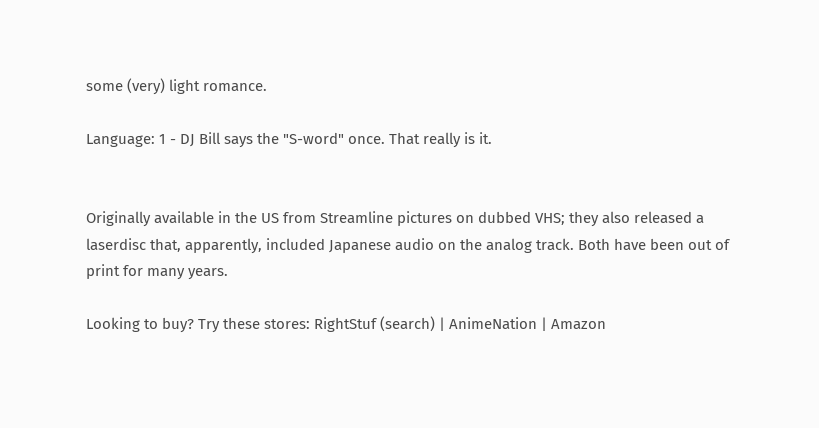some (very) light romance.

Language: 1 - DJ Bill says the "S-word" once. That really is it.


Originally available in the US from Streamline pictures on dubbed VHS; they also released a laserdisc that, apparently, included Japanese audio on the analog track. Both have been out of print for many years.

Looking to buy? Try these stores: RightStuf (search) | AnimeNation | Amazon